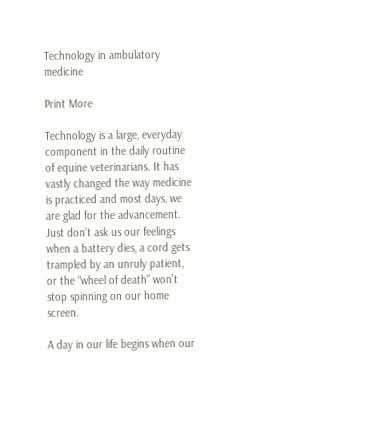Technology in ambulatory medicine

Print More

Technology is a large, everyday component in the daily routine of equine veterinarians. It has vastly changed the way medicine is practiced and most days, we are glad for the advancement. Just don’t ask us our feelings when a battery dies, a cord gets trampled by an unruly patient, or the “wheel of death” won’t stop spinning on our home screen.

A day in our life begins when our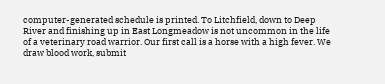computer-generated schedule is printed. To Litchfield, down to Deep River and finishing up in East Longmeadow is not uncommon in the life of a veterinary road warrior. Our first call is a horse with a high fever. We draw blood work, submit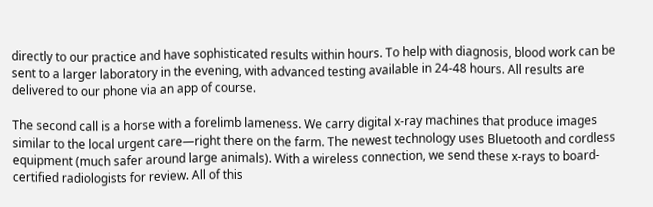directly to our practice and have sophisticated results within hours. To help with diagnosis, blood work can be sent to a larger laboratory in the evening, with advanced testing available in 24-48 hours. All results are delivered to our phone via an app of course.

The second call is a horse with a forelimb lameness. We carry digital x-ray machines that produce images similar to the local urgent care—right there on the farm. The newest technology uses Bluetooth and cordless equipment (much safer around large animals). With a wireless connection, we send these x-rays to board-certified radiologists for review. All of this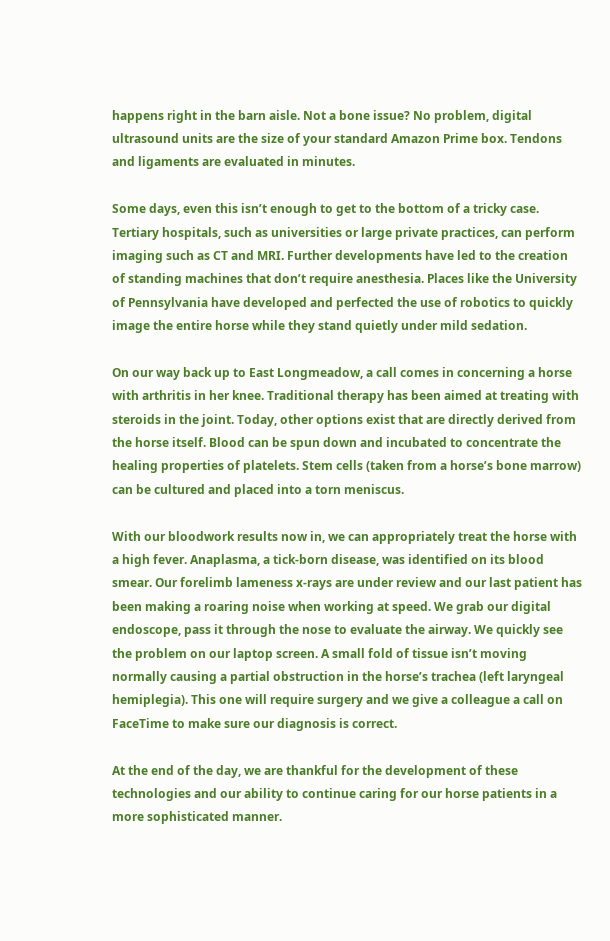happens right in the barn aisle. Not a bone issue? No problem, digital ultrasound units are the size of your standard Amazon Prime box. Tendons and ligaments are evaluated in minutes.

Some days, even this isn’t enough to get to the bottom of a tricky case. Tertiary hospitals, such as universities or large private practices, can perform imaging such as CT and MRI. Further developments have led to the creation of standing machines that don’t require anesthesia. Places like the University of Pennsylvania have developed and perfected the use of robotics to quickly image the entire horse while they stand quietly under mild sedation.

On our way back up to East Longmeadow, a call comes in concerning a horse with arthritis in her knee. Traditional therapy has been aimed at treating with steroids in the joint. Today, other options exist that are directly derived from the horse itself. Blood can be spun down and incubated to concentrate the healing properties of platelets. Stem cells (taken from a horse’s bone marrow) can be cultured and placed into a torn meniscus.

With our bloodwork results now in, we can appropriately treat the horse with a high fever. Anaplasma, a tick-born disease, was identified on its blood smear. Our forelimb lameness x-rays are under review and our last patient has been making a roaring noise when working at speed. We grab our digital endoscope, pass it through the nose to evaluate the airway. We quickly see the problem on our laptop screen. A small fold of tissue isn’t moving normally causing a partial obstruction in the horse’s trachea (left laryngeal hemiplegia). This one will require surgery and we give a colleague a call on FaceTime to make sure our diagnosis is correct.

At the end of the day, we are thankful for the development of these technologies and our ability to continue caring for our horse patients in a more sophisticated manner.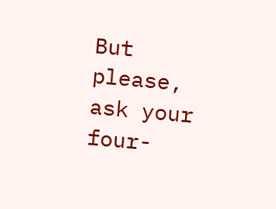But please, ask your four-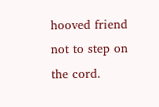hooved friend not to step on the cord.